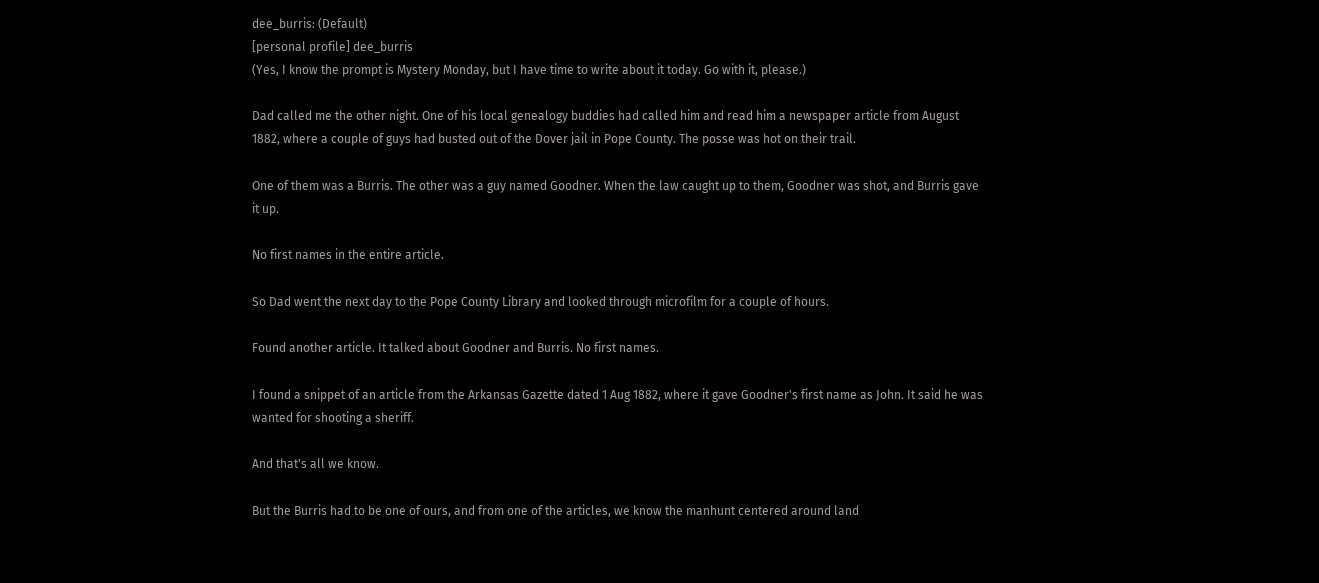dee_burris: (Default)
[personal profile] dee_burris
(Yes, I know the prompt is Mystery Monday, but I have time to write about it today. Go with it, please.)

Dad called me the other night. One of his local genealogy buddies had called him and read him a newspaper article from August 1882, where a couple of guys had busted out of the Dover jail in Pope County. The posse was hot on their trail.

One of them was a Burris. The other was a guy named Goodner. When the law caught up to them, Goodner was shot, and Burris gave it up.

No first names in the entire article.

So Dad went the next day to the Pope County Library and looked through microfilm for a couple of hours.

Found another article. It talked about Goodner and Burris. No first names.

I found a snippet of an article from the Arkansas Gazette dated 1 Aug 1882, where it gave Goodner's first name as John. It said he was wanted for shooting a sheriff.

And that's all we know.

But the Burris had to be one of ours, and from one of the articles, we know the manhunt centered around land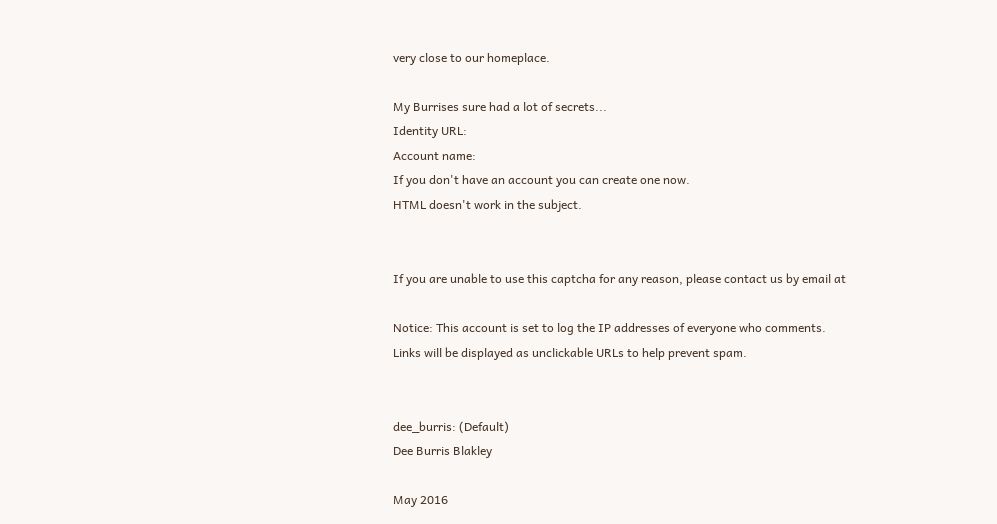very close to our homeplace.

My Burrises sure had a lot of secrets...
Identity URL:
Account name:
If you don't have an account you can create one now.
HTML doesn't work in the subject.


If you are unable to use this captcha for any reason, please contact us by email at

Notice: This account is set to log the IP addresses of everyone who comments.
Links will be displayed as unclickable URLs to help prevent spam.


dee_burris: (Default)
Dee Burris Blakley

May 2016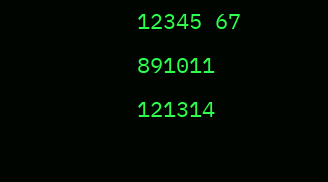12345 67
891011 121314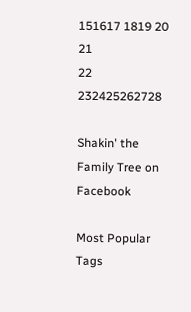151617 1819 20 21
22 232425262728

Shakin' the Family Tree on Facebook

Most Popular Tags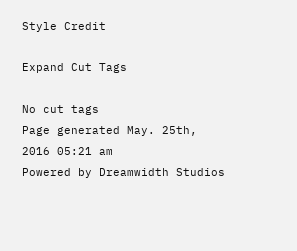Style Credit

Expand Cut Tags

No cut tags
Page generated May. 25th, 2016 05:21 am
Powered by Dreamwidth Studios